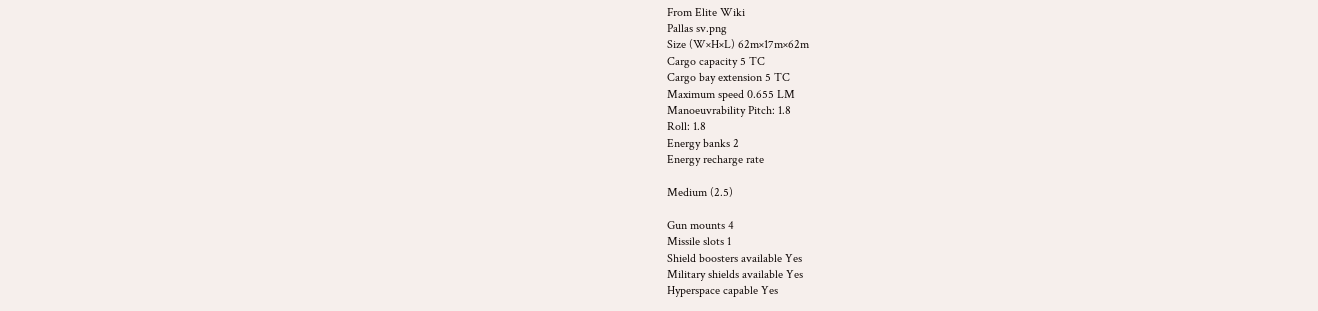From Elite Wiki
Pallas sv.png
Size (W×H×L) 62m×17m×62m
Cargo capacity 5 TC
Cargo bay extension 5 TC
Maximum speed 0.655 LM
Manoeuvrability Pitch: 1.8
Roll: 1.8
Energy banks 2
Energy recharge rate

Medium (2.5)

Gun mounts 4
Missile slots 1
Shield boosters available Yes
Military shields available Yes
Hyperspace capable Yes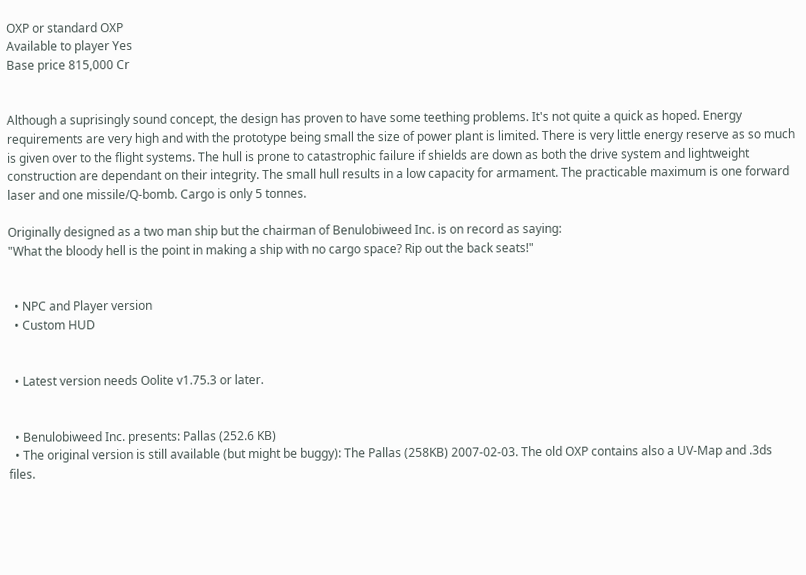OXP or standard OXP
Available to player Yes
Base price 815,000 Cr


Although a suprisingly sound concept, the design has proven to have some teething problems. It's not quite a quick as hoped. Energy requirements are very high and with the prototype being small the size of power plant is limited. There is very little energy reserve as so much is given over to the flight systems. The hull is prone to catastrophic failure if shields are down as both the drive system and lightweight construction are dependant on their integrity. The small hull results in a low capacity for armament. The practicable maximum is one forward laser and one missile/Q-bomb. Cargo is only 5 tonnes.

Originally designed as a two man ship but the chairman of Benulobiweed Inc. is on record as saying:
"What the bloody hell is the point in making a ship with no cargo space? Rip out the back seats!"


  • NPC and Player version
  • Custom HUD


  • Latest version needs Oolite v1.75.3 or later.


  • Benulobiweed Inc. presents: Pallas (252.6 KB)
  • The original version is still available (but might be buggy): The Pallas (258KB) 2007-02-03. The old OXP contains also a UV-Map and .3ds files.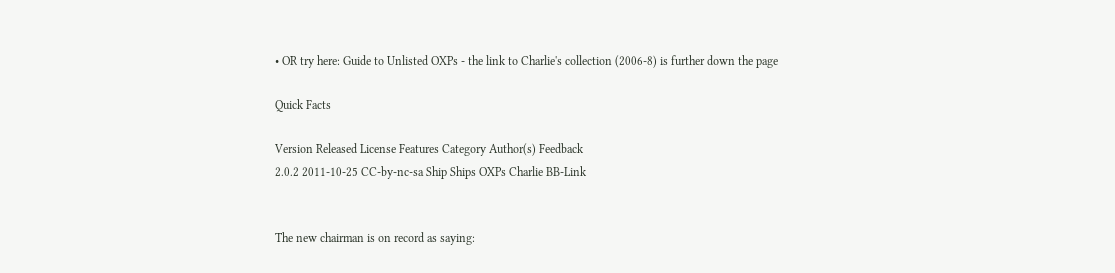• OR try here: Guide to Unlisted OXPs - the link to Charlie's collection (2006-8) is further down the page

Quick Facts

Version Released License Features Category Author(s) Feedback
2.0.2 2011-10-25 CC-by-nc-sa Ship Ships OXPs Charlie BB-Link


The new chairman is on record as saying: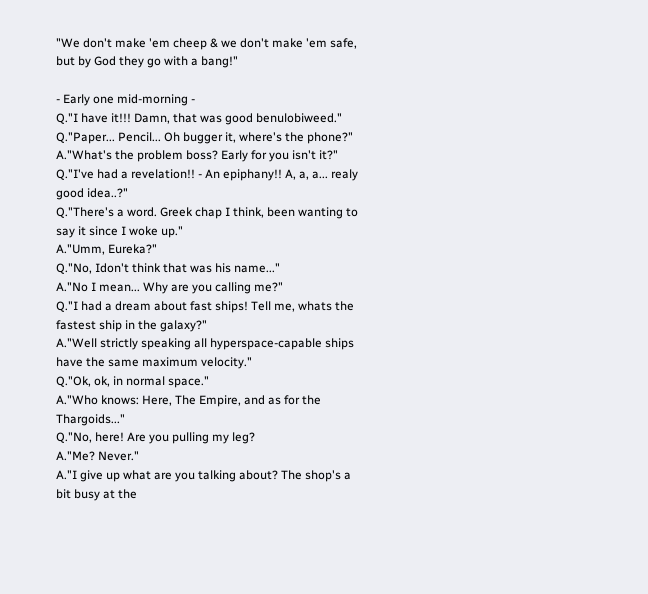"We don't make 'em cheep & we don't make 'em safe, but by God they go with a bang!"

- Early one mid-morning -
Q."I have it!!! Damn, that was good benulobiweed."
Q."Paper... Pencil... Oh bugger it, where's the phone?"
A."What's the problem boss? Early for you isn't it?"
Q."I've had a revelation!! - An epiphany!! A, a, a... realy good idea..?"
Q."There's a word. Greek chap I think, been wanting to say it since I woke up."
A."Umm, Eureka?"
Q."No, Idon't think that was his name..."
A."No I mean... Why are you calling me?"
Q."I had a dream about fast ships! Tell me, whats the fastest ship in the galaxy?"
A."Well strictly speaking all hyperspace-capable ships have the same maximum velocity."
Q."Ok, ok, in normal space."
A."Who knows: Here, The Empire, and as for the Thargoids..."
Q."No, here! Are you pulling my leg?
A."Me? Never."
A."I give up what are you talking about? The shop's a bit busy at the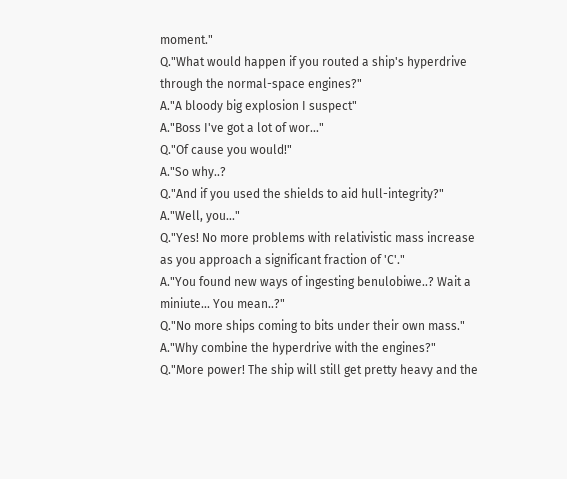moment."
Q."What would happen if you routed a ship's hyperdrive through the normal-space engines?"
A."A bloody big explosion I suspect"
A."Boss I've got a lot of wor..."
Q."Of cause you would!"
A."So why..?
Q."And if you used the shields to aid hull-integrity?"
A."Well, you..."
Q."Yes! No more problems with relativistic mass increase as you approach a significant fraction of 'C'."
A."You found new ways of ingesting benulobiwe..? Wait a miniute... You mean..?"
Q."No more ships coming to bits under their own mass."
A."Why combine the hyperdrive with the engines?"
Q."More power! The ship will still get pretty heavy and the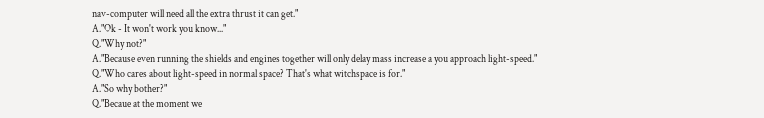nav-computer will need all the extra thrust it can get."
A."Ok - It won't work you know..."
Q."Why not?"
A."Because even running the shields and engines together will only delay mass increase a you approach light-speed."
Q."Who cares about light-speed in normal space? That's what witchspace is for."
A."So why bother?"
Q."Becaue at the moment we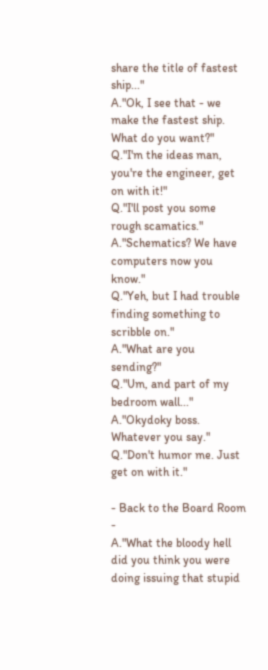share the title of fastest ship..."
A."Ok, I see that - we make the fastest ship. What do you want?"
Q."I'm the ideas man, you're the engineer, get on with it!"
Q."I'll post you some rough scamatics."
A."Schematics? We have computers now you know."
Q."Yeh, but I had trouble finding something to scribble on."
A."What are you sending?"
Q."Um, and part of my bedroom wall..."
A."Okydoky boss. Whatever you say."
Q."Don't humor me. Just get on with it."

- Back to the Board Room -
A."What the bloody hell did you think you were doing issuing that stupid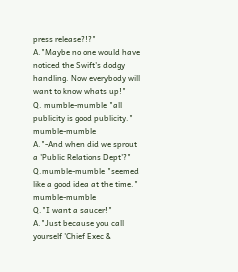press release?!?"
A."Maybe no one would have noticed the Swift's dodgy handling. Now everybody will want to know whats up!"
Q. mumble-mumble "all publicity is good publicity." mumble-mumble
A."-And when did we sprout a 'Public Relations Dept'?"
Q.mumble-mumble "seemed like a good idea at the time." mumble-mumble
Q."I want a saucer!"
A."Just because you call yourself 'Chief Exec &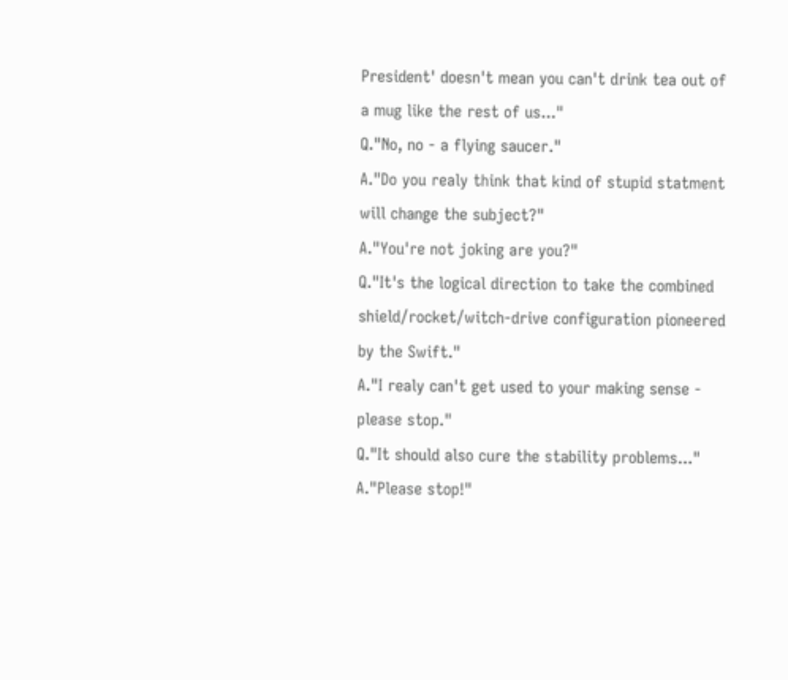President' doesn't mean you can't drink tea out of a mug like the rest of us..."
Q."No, no - a flying saucer."
A."Do you realy think that kind of stupid statment will change the subject?"
A."You're not joking are you?"
Q."It's the logical direction to take the combined shield/rocket/witch-drive configuration pioneered by the Swift."
A."I realy can't get used to your making sense - please stop."
Q."It should also cure the stability problems..."
A."Please stop!"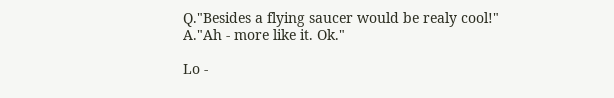Q."Besides a flying saucer would be realy cool!"
A."Ah - more like it. Ok."

Lo -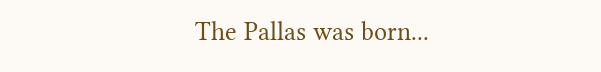The Pallas was born...